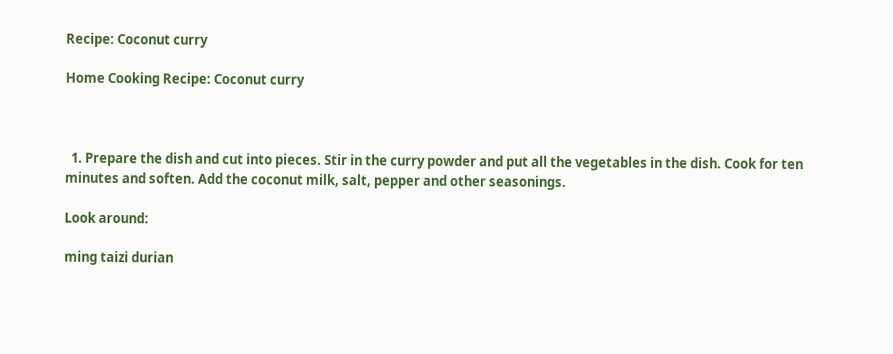Recipe: Coconut curry

Home Cooking Recipe: Coconut curry



  1. Prepare the dish and cut into pieces. Stir in the curry powder and put all the vegetables in the dish. Cook for ten minutes and soften. Add the coconut milk, salt, pepper and other seasonings.

Look around:

ming taizi durian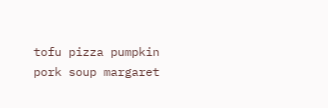tofu pizza pumpkin pork soup margaret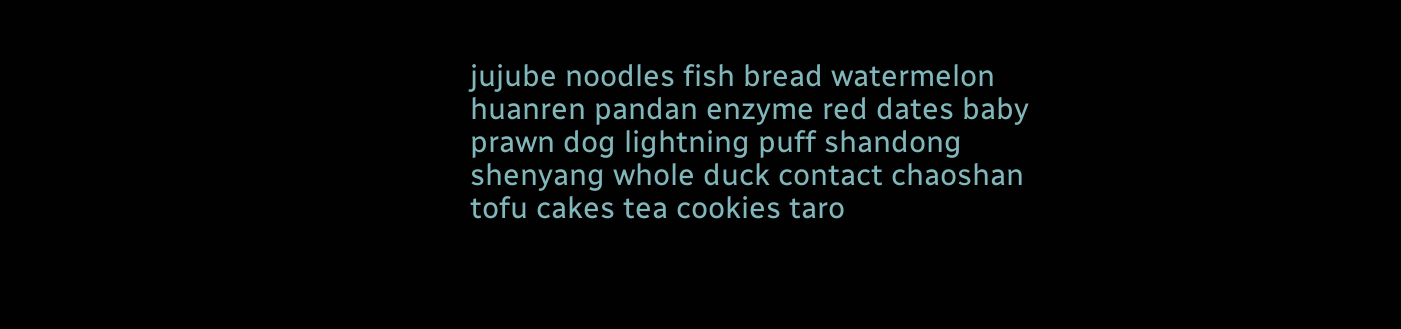jujube noodles fish bread watermelon huanren pandan enzyme red dates baby prawn dog lightning puff shandong shenyang whole duck contact chaoshan tofu cakes tea cookies taro